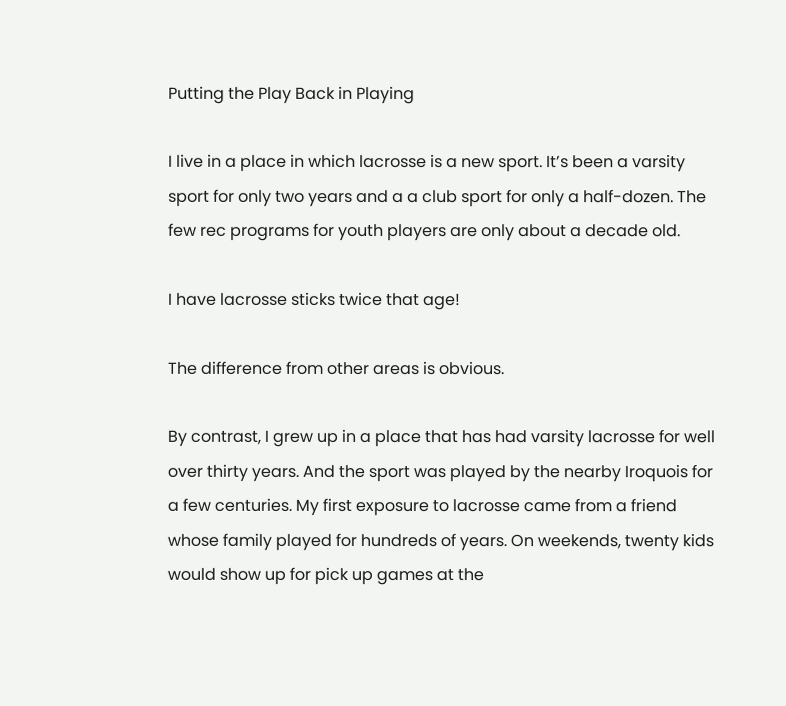Putting the Play Back in Playing

I live in a place in which lacrosse is a new sport. It’s been a varsity sport for only two years and a a club sport for only a half-dozen. The few rec programs for youth players are only about a decade old.

I have lacrosse sticks twice that age!

The difference from other areas is obvious.

By contrast, I grew up in a place that has had varsity lacrosse for well over thirty years. And the sport was played by the nearby Iroquois for a few centuries. My first exposure to lacrosse came from a friend whose family played for hundreds of years. On weekends, twenty kids would show up for pick up games at the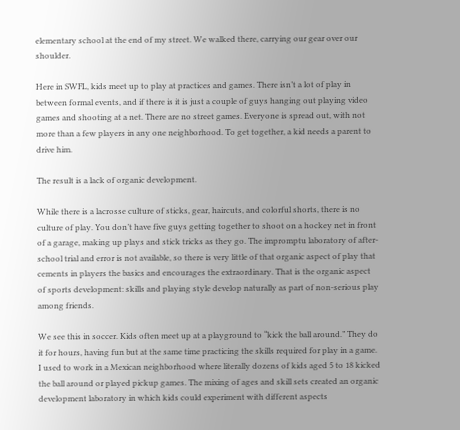elementary school at the end of my street. We walked there, carrying our gear over our shoulder.

Here in SWFL, kids meet up to play at practices and games. There isn’t a lot of play in between formal events, and if there is it is just a couple of guys hanging out playing video games and shooting at a net. There are no street games. Everyone is spread out, with not more than a few players in any one neighborhood. To get together, a kid needs a parent to drive him.

The result is a lack of organic development.

While there is a lacrosse culture of sticks, gear, haircuts, and colorful shorts, there is no culture of play. You don’t have five guys getting together to shoot on a hockey net in front of a garage, making up plays and stick tricks as they go. The impromptu laboratory of after-school trial and error is not available, so there is very little of that organic aspect of play that cements in players the basics and encourages the extraordinary. That is the organic aspect of sports development: skills and playing style develop naturally as part of non-serious play among friends.

We see this in soccer. Kids often meet up at a playground to “kick the ball around.” They do it for hours, having fun but at the same time practicing the skills required for play in a game. I used to work in a Mexican neighborhood where literally dozens of kids aged 5 to 18 kicked the ball around or played pickup games. The mixing of ages and skill sets created an organic development laboratory in which kids could experiment with different aspects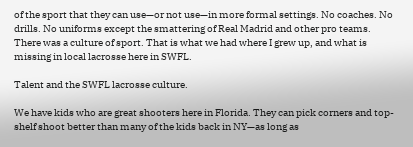of the sport that they can use—or not use—in more formal settings. No coaches. No drills. No uniforms except the smattering of Real Madrid and other pro teams. There was a culture of sport. That is what we had where I grew up, and what is missing in local lacrosse here in SWFL.

Talent and the SWFL lacrosse culture.

We have kids who are great shooters here in Florida. They can pick corners and top-shelf shoot better than many of the kids back in NY—as long as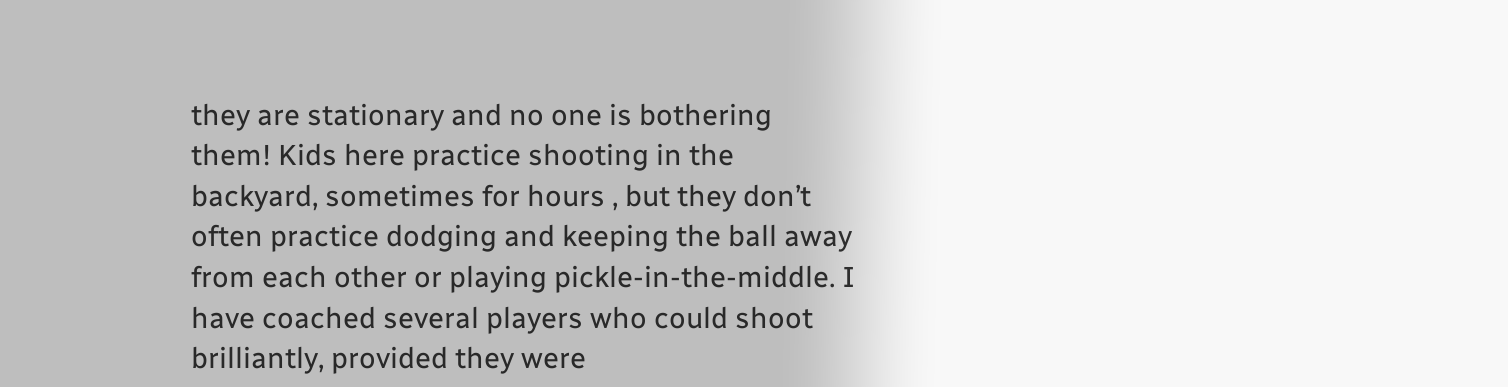they are stationary and no one is bothering them! Kids here practice shooting in the backyard, sometimes for hours , but they don’t often practice dodging and keeping the ball away from each other or playing pickle-in-the-middle. I have coached several players who could shoot brilliantly, provided they were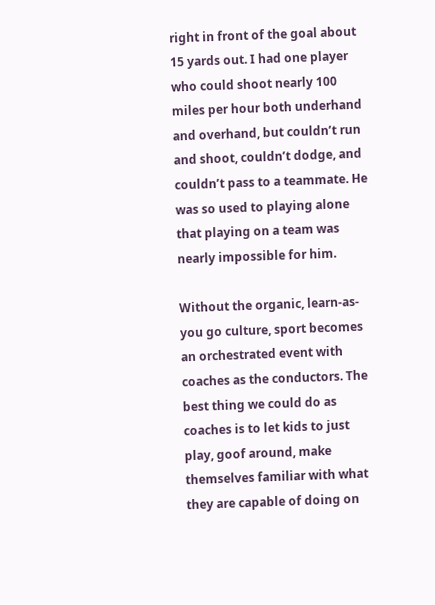right in front of the goal about 15 yards out. I had one player who could shoot nearly 100 miles per hour both underhand and overhand, but couldn’t run and shoot, couldn’t dodge, and couldn’t pass to a teammate. He was so used to playing alone that playing on a team was nearly impossible for him.

Without the organic, learn-as-you go culture, sport becomes an orchestrated event with coaches as the conductors. The best thing we could do as coaches is to let kids to just play, goof around, make themselves familiar with what they are capable of doing on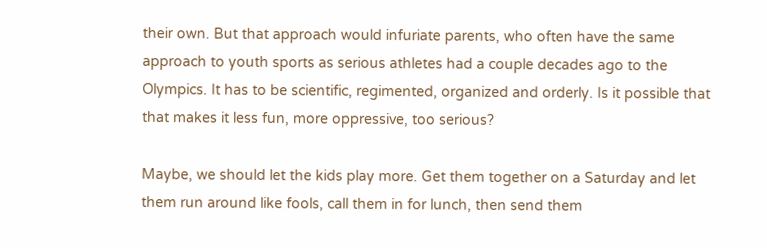their own. But that approach would infuriate parents, who often have the same approach to youth sports as serious athletes had a couple decades ago to the Olympics. It has to be scientific, regimented, organized and orderly. Is it possible that that makes it less fun, more oppressive, too serious?

Maybe, we should let the kids play more. Get them together on a Saturday and let them run around like fools, call them in for lunch, then send them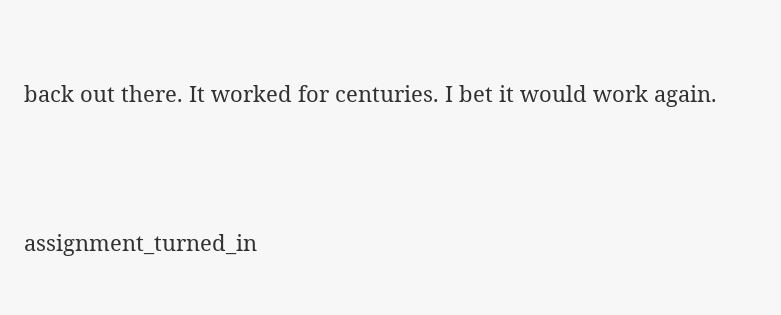back out there. It worked for centuries. I bet it would work again.



assignment_turned_in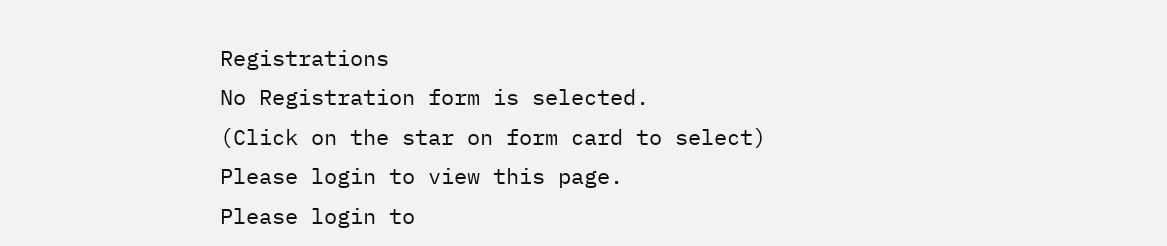Registrations
No Registration form is selected.
(Click on the star on form card to select)
Please login to view this page.
Please login to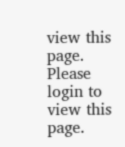view this page.
Please login to view this page.